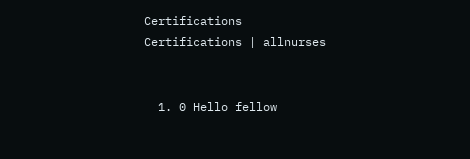Certifications Certifications | allnurses


  1. 0 Hello fellow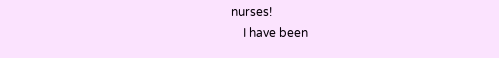nurses!
    I have been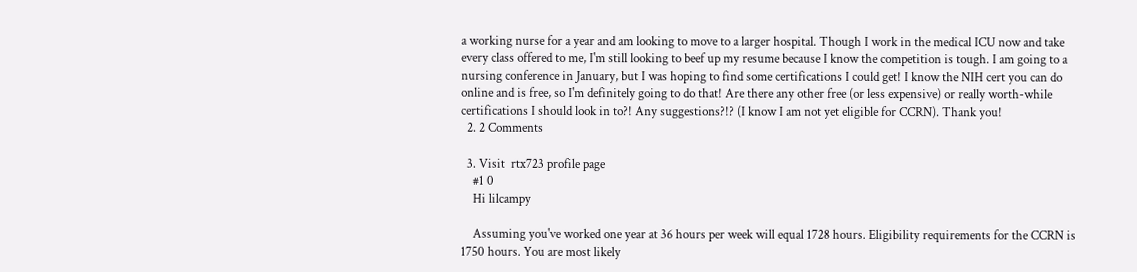a working nurse for a year and am looking to move to a larger hospital. Though I work in the medical ICU now and take every class offered to me, I'm still looking to beef up my resume because I know the competition is tough. I am going to a nursing conference in January, but I was hoping to find some certifications I could get! I know the NIH cert you can do online and is free, so I'm definitely going to do that! Are there any other free (or less expensive) or really worth-while certifications I should look in to?! Any suggestions?!? (I know I am not yet eligible for CCRN). Thank you!
  2. 2 Comments

  3. Visit  rtx723 profile page
    #1 0
    Hi lilcampy

    Assuming you've worked one year at 36 hours per week will equal 1728 hours. Eligibility requirements for the CCRN is 1750 hours. You are most likely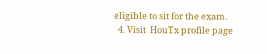eligible to sit for the exam.
  4. Visit  HouTx profile page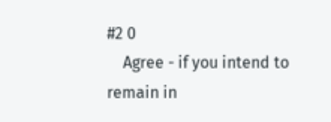#2 0
    Agree - if you intend to remain in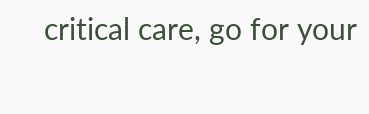critical care, go for your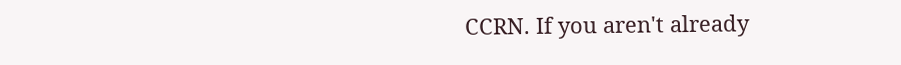CCRN. If you aren't already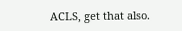ACLS, get that also.